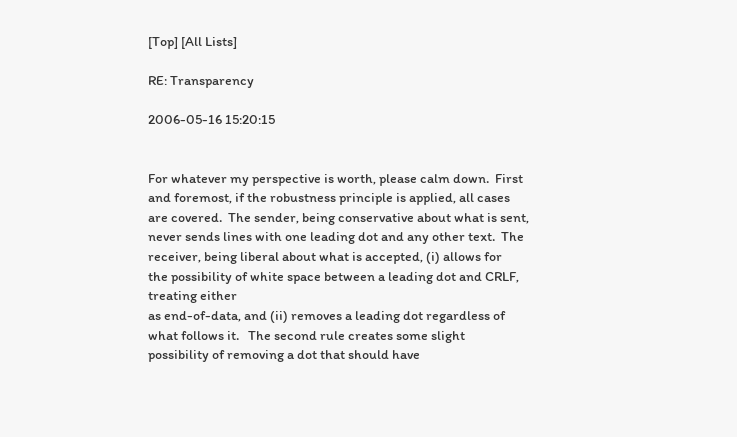[Top] [All Lists]

RE: Transparency

2006-05-16 15:20:15


For whatever my perspective is worth, please calm down.  First
and foremost, if the robustness principle is applied, all cases
are covered.  The sender, being conservative about what is sent,
never sends lines with one leading dot and any other text.  The
receiver, being liberal about what is accepted, (i) allows for
the possibility of white space between a leading dot and CRLF,
treating either
as end-of-data, and (ii) removes a leading dot regardless of
what follows it.   The second rule creates some slight
possibility of removing a dot that should have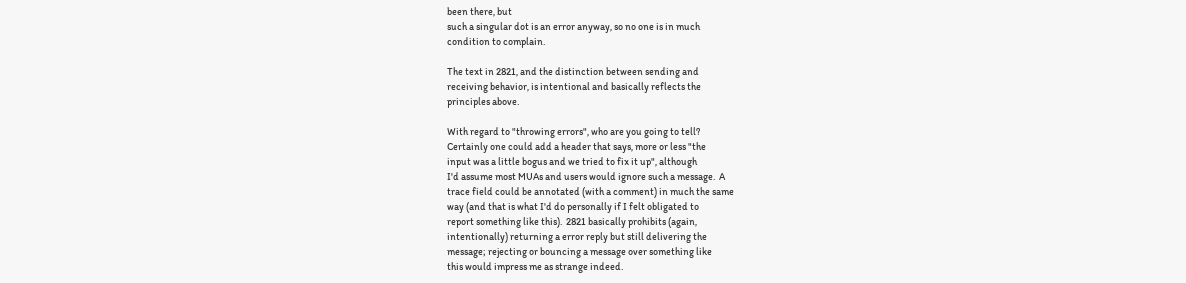been there, but
such a singular dot is an error anyway, so no one is in much
condition to complain.

The text in 2821, and the distinction between sending and
receiving behavior, is intentional and basically reflects the
principles above.

With regard to "throwing errors", who are you going to tell?
Certainly one could add a header that says, more or less "the
input was a little bogus and we tried to fix it up", although
I'd assume most MUAs and users would ignore such a message.  A
trace field could be annotated (with a comment) in much the same
way (and that is what I'd do personally if I felt obligated to
report something like this).  2821 basically prohibits (again,
intentionally) returning a error reply but still delivering the
message; rejecting or bouncing a message over something like
this would impress me as strange indeed.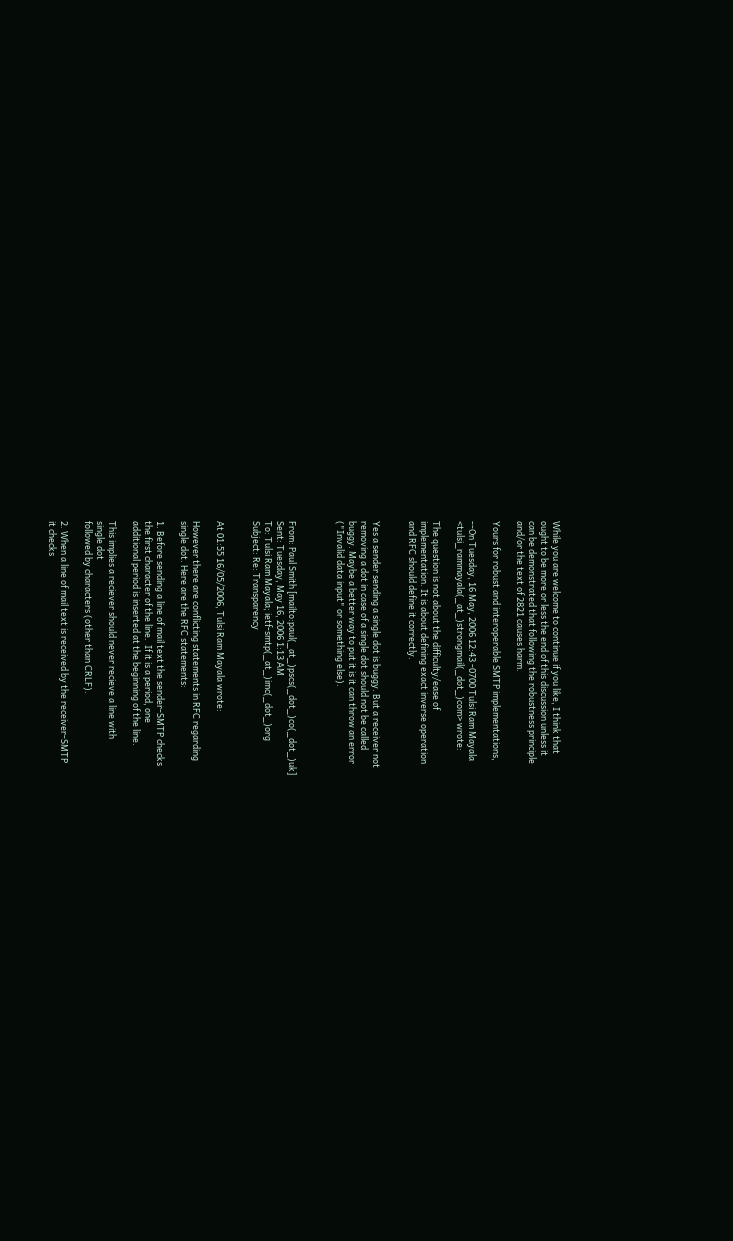While you are welcome to continue if you like, I think that
ought to be more or less the end of this discussion unless it
can be demonstrated that following the robustness principle
and/or the text of 2821 causes harm.

Yours for robust and interoperable SMTP implementations,

--On Tuesday, 16 May, 2006 12:43 -0700 Tulsi Ram Mayala
<tulsi_rammayala(_at_)strongmail(_dot_)com> wrote:

The question is not about the difficulty/ease of
implementation. It is about defining exact inverse operation
and RFC should define it correctly.


Yes a sender sending a single dot is buggy. But a receiver not
removing a dot in case of a single dot should not be called
buggy. Maybe a better way to put it is it can throw an error
("Invalid data input" or something else).



From: Paul Smith [mailto:paul(_at_)pscs(_dot_)co(_dot_)uk]
Sent: Tuesday, May 16, 2006 1:13 AM
To: Tulsi Ram Mayala; ietf-smtp(_at_)imc(_dot_)org
Subject: Re: Transparency


At 01:55 16/05/2006, Tulsi Ram Mayala wrote:

However there are conflicting statements in RFC regarding
single dot. Here are the RFC statements:

1. Before sending a line of mail text the sender-SMTP checks
the first character of the line.  If it is a period, one
additional period is inserted at the beginning of the line.

This implies a reciever should never recieve a line with
single dot
followed by characters (other than CRLF).

2. When a line of mail text is received by the receiver-SMTP
it checks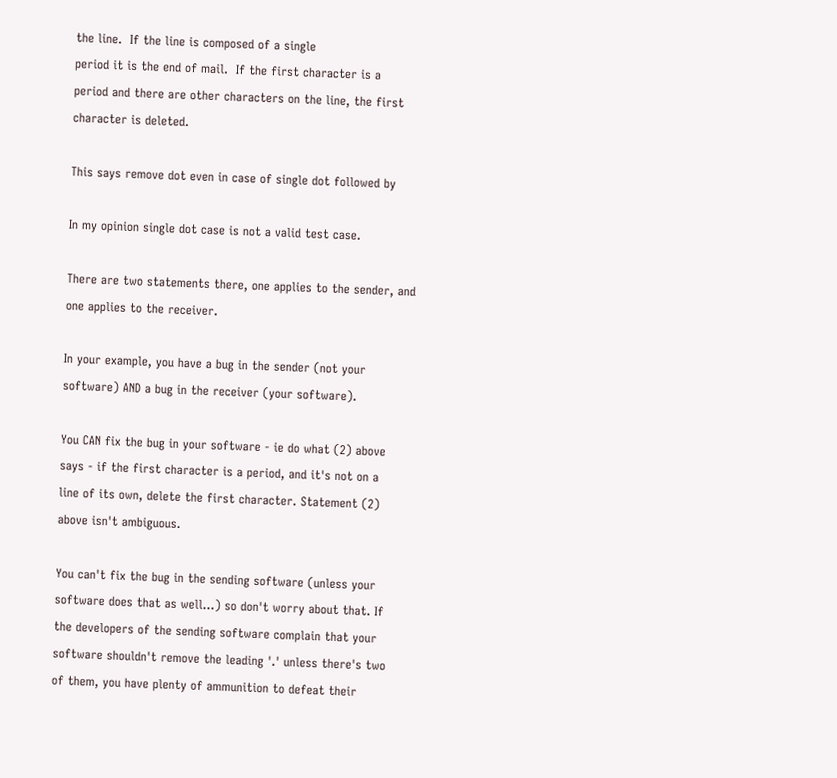the line.  If the line is composed of a single
period it is the end of mail.  If the first character is a
period and there are other characters on the line, the first
character is deleted.

This says remove dot even in case of single dot followed by

In my opinion single dot case is not a valid test case.

There are two statements there, one applies to the sender, and
one applies to the receiver.

In your example, you have a bug in the sender (not your
software) AND a bug in the receiver (your software).

You CAN fix the bug in your software - ie do what (2) above
says - if the first character is a period, and it's not on a
line of its own, delete the first character. Statement (2)
above isn't ambiguous.

You can't fix the bug in the sending software (unless your
software does that as well...) so don't worry about that. If
the developers of the sending software complain that your
software shouldn't remove the leading '.' unless there's two
of them, you have plenty of ammunition to defeat their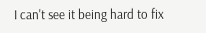I can't see it being hard to fix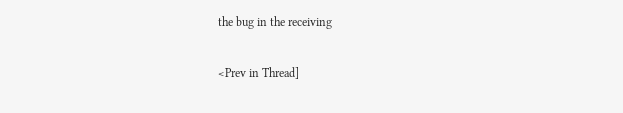the bug in the receiving

<Prev in Thread]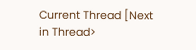Current Thread [Next in Thread>